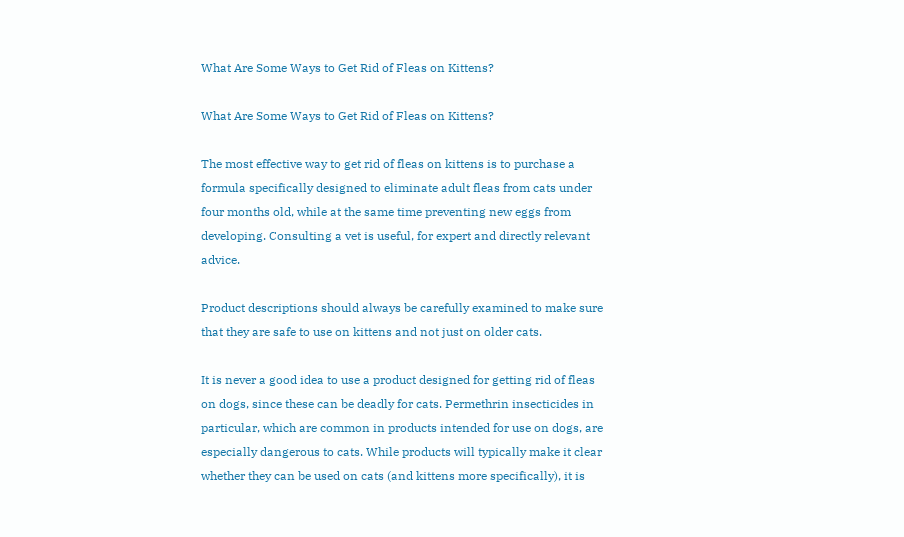What Are Some Ways to Get Rid of Fleas on Kittens?

What Are Some Ways to Get Rid of Fleas on Kittens?

The most effective way to get rid of fleas on kittens is to purchase a formula specifically designed to eliminate adult fleas from cats under four months old, while at the same time preventing new eggs from developing. Consulting a vet is useful, for expert and directly relevant advice.

Product descriptions should always be carefully examined to make sure that they are safe to use on kittens and not just on older cats.

It is never a good idea to use a product designed for getting rid of fleas on dogs, since these can be deadly for cats. Permethrin insecticides in particular, which are common in products intended for use on dogs, are especially dangerous to cats. While products will typically make it clear whether they can be used on cats (and kittens more specifically), it is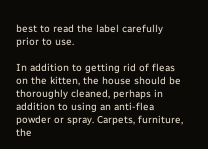best to read the label carefully prior to use.

In addition to getting rid of fleas on the kitten, the house should be thoroughly cleaned, perhaps in addition to using an anti-flea powder or spray. Carpets, furniture, the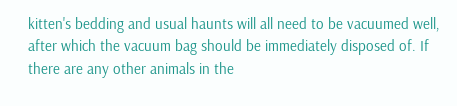kitten's bedding and usual haunts will all need to be vacuumed well, after which the vacuum bag should be immediately disposed of. If there are any other animals in the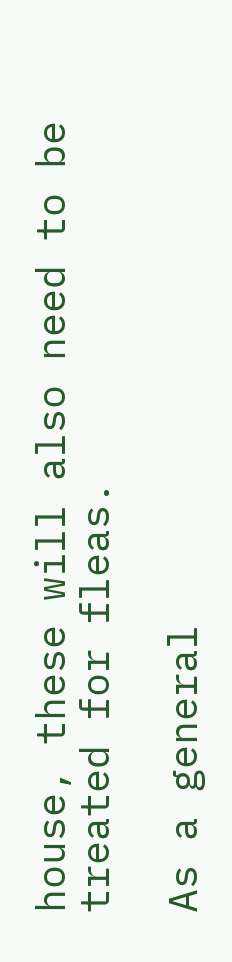house, these will also need to be treated for fleas.

As a general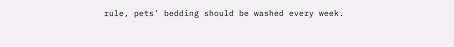rule, pets' bedding should be washed every week.